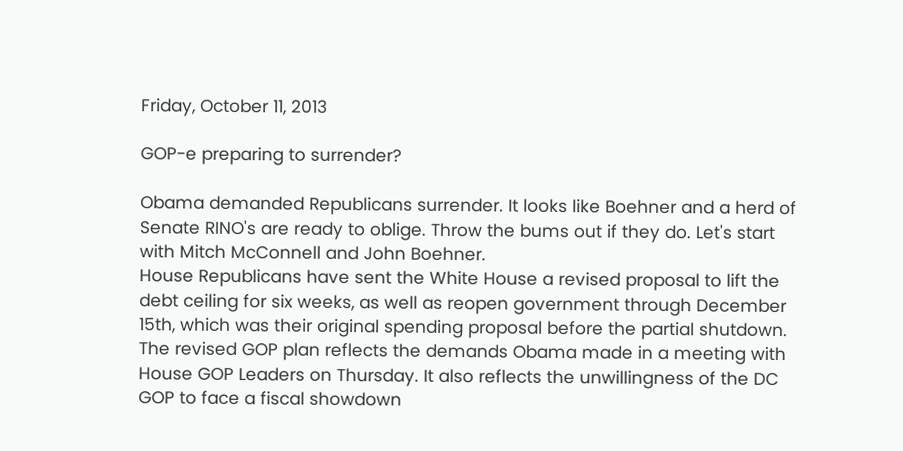Friday, October 11, 2013

GOP-e preparing to surrender?

Obama demanded Republicans surrender. It looks like Boehner and a herd of Senate RINO's are ready to oblige. Throw the bums out if they do. Let's start with Mitch McConnell and John Boehner.
House Republicans have sent the White House a revised proposal to lift the debt ceiling for six weeks, as well as reopen government through December 15th, which was their original spending proposal before the partial shutdown. The revised GOP plan reflects the demands Obama made in a meeting with House GOP Leaders on Thursday. It also reflects the unwillingness of the DC GOP to face a fiscal showdown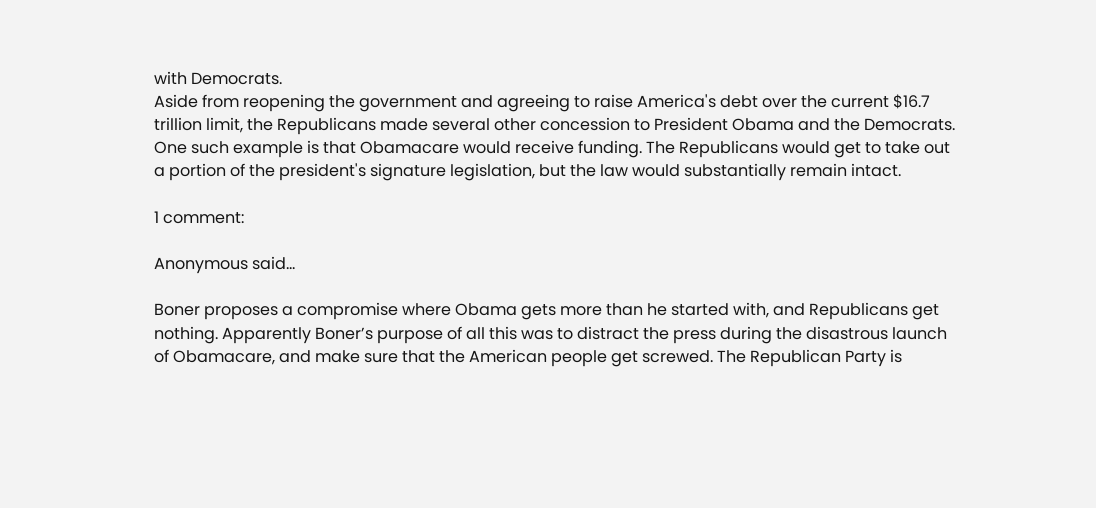with Democrats.
Aside from reopening the government and agreeing to raise America's debt over the current $16.7 trillion limit, the Republicans made several other concession to President Obama and the Democrats. One such example is that Obamacare would receive funding. The Republicans would get to take out a portion of the president's signature legislation, but the law would substantially remain intact.

1 comment:

Anonymous said...

Boner proposes a compromise where Obama gets more than he started with, and Republicans get nothing. Apparently Boner’s purpose of all this was to distract the press during the disastrous launch of Obamacare, and make sure that the American people get screwed. The Republican Party is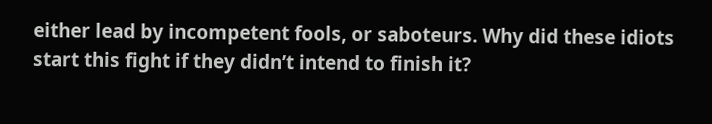either lead by incompetent fools, or saboteurs. Why did these idiots start this fight if they didn’t intend to finish it?